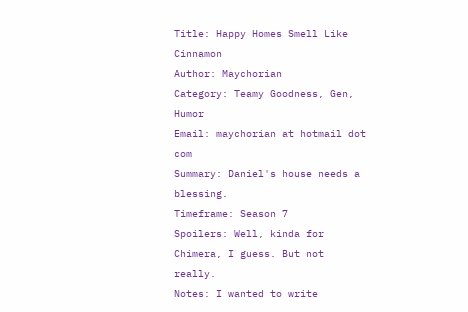Title: Happy Homes Smell Like Cinnamon
Author: Maychorian
Category: Teamy Goodness, Gen, Humor
Email: maychorian at hotmail dot com
Summary: Daniel's house needs a blessing.
Timeframe: Season 7
Spoilers: Well, kinda for Chimera, I guess. But not really.
Notes: I wanted to write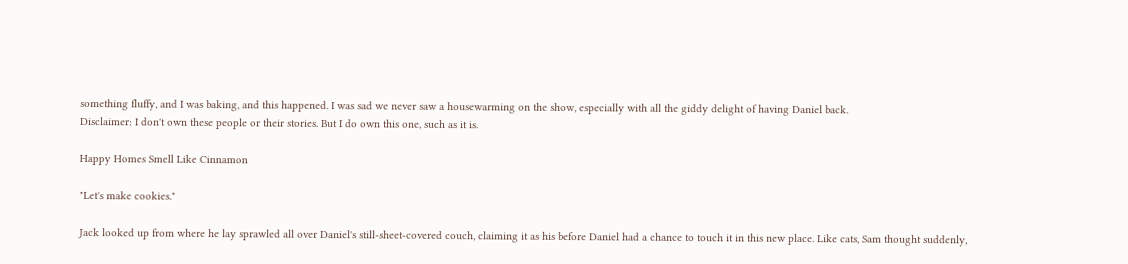something fluffy, and I was baking, and this happened. I was sad we never saw a housewarming on the show, especially with all the giddy delight of having Daniel back.
Disclaimer: I don't own these people or their stories. But I do own this one, such as it is.

Happy Homes Smell Like Cinnamon

"Let's make cookies."

Jack looked up from where he lay sprawled all over Daniel's still-sheet-covered couch, claiming it as his before Daniel had a chance to touch it in this new place. Like cats, Sam thought suddenly,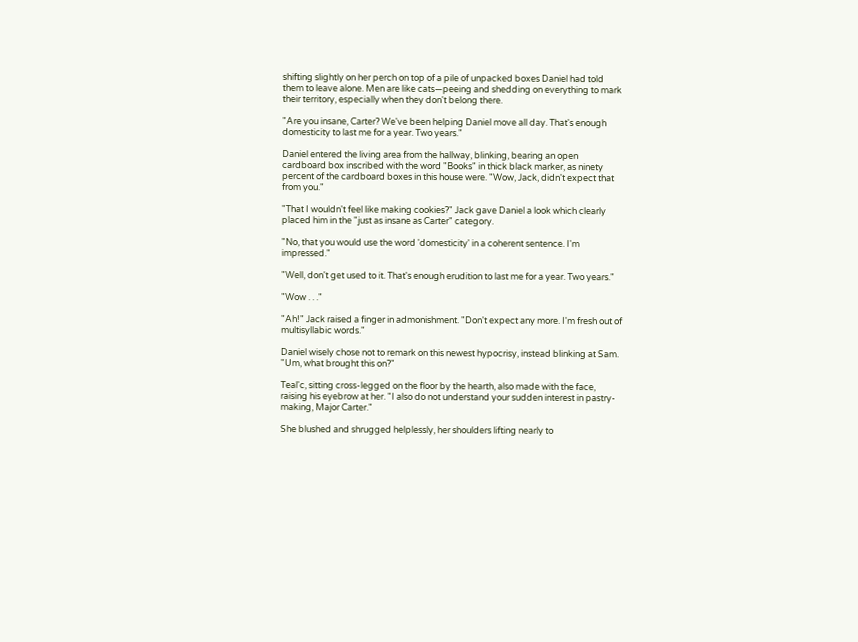shifting slightly on her perch on top of a pile of unpacked boxes Daniel had told them to leave alone. Men are like cats—peeing and shedding on everything to mark their territory, especially when they don't belong there.

"Are you insane, Carter? We've been helping Daniel move all day. That's enough domesticity to last me for a year. Two years."

Daniel entered the living area from the hallway, blinking, bearing an open cardboard box inscribed with the word "Books" in thick black marker, as ninety percent of the cardboard boxes in this house were. "Wow, Jack, didn't expect that from you."

"That I wouldn't feel like making cookies?" Jack gave Daniel a look which clearly placed him in the "just as insane as Carter" category.

"No, that you would use the word 'domesticity' in a coherent sentence. I'm impressed."

"Well, don't get used to it. That's enough erudition to last me for a year. Two years."

"Wow . . ."

"Ah!" Jack raised a finger in admonishment. "Don't expect any more. I'm fresh out of multisyllabic words."

Daniel wisely chose not to remark on this newest hypocrisy, instead blinking at Sam. "Um, what brought this on?"

Teal'c, sitting cross-legged on the floor by the hearth, also made with the face, raising his eyebrow at her. "I also do not understand your sudden interest in pastry-making, Major Carter."

She blushed and shrugged helplessly, her shoulders lifting nearly to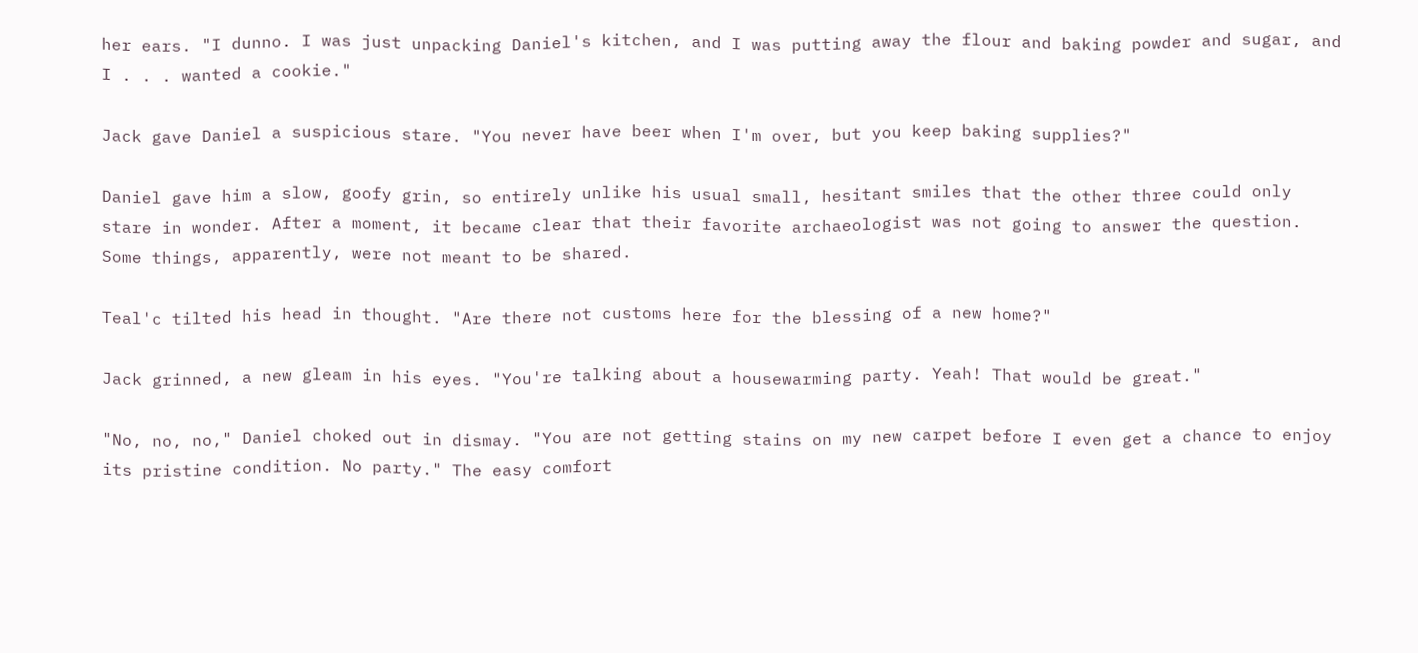her ears. "I dunno. I was just unpacking Daniel's kitchen, and I was putting away the flour and baking powder and sugar, and I . . . wanted a cookie."

Jack gave Daniel a suspicious stare. "You never have beer when I'm over, but you keep baking supplies?"

Daniel gave him a slow, goofy grin, so entirely unlike his usual small, hesitant smiles that the other three could only stare in wonder. After a moment, it became clear that their favorite archaeologist was not going to answer the question. Some things, apparently, were not meant to be shared.

Teal'c tilted his head in thought. "Are there not customs here for the blessing of a new home?"

Jack grinned, a new gleam in his eyes. "You're talking about a housewarming party. Yeah! That would be great."

"No, no, no," Daniel choked out in dismay. "You are not getting stains on my new carpet before I even get a chance to enjoy its pristine condition. No party." The easy comfort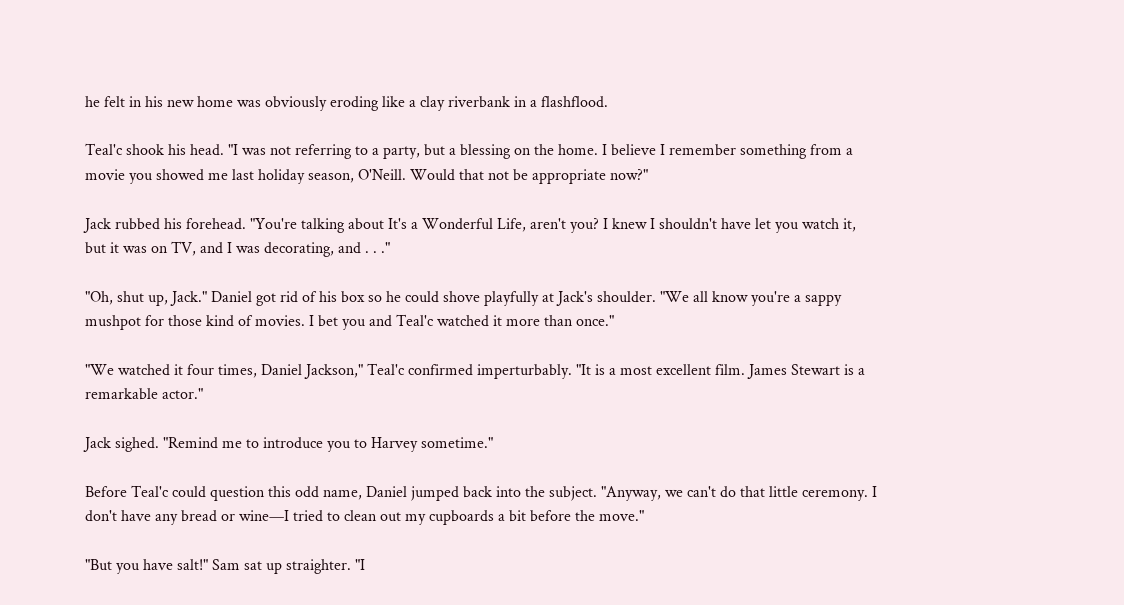he felt in his new home was obviously eroding like a clay riverbank in a flashflood.

Teal'c shook his head. "I was not referring to a party, but a blessing on the home. I believe I remember something from a movie you showed me last holiday season, O'Neill. Would that not be appropriate now?"

Jack rubbed his forehead. "You're talking about It's a Wonderful Life, aren't you? I knew I shouldn't have let you watch it, but it was on TV, and I was decorating, and . . ."

"Oh, shut up, Jack." Daniel got rid of his box so he could shove playfully at Jack's shoulder. "We all know you're a sappy mushpot for those kind of movies. I bet you and Teal'c watched it more than once."

"We watched it four times, Daniel Jackson," Teal'c confirmed imperturbably. "It is a most excellent film. James Stewart is a remarkable actor."

Jack sighed. "Remind me to introduce you to Harvey sometime."

Before Teal'c could question this odd name, Daniel jumped back into the subject. "Anyway, we can't do that little ceremony. I don't have any bread or wine—I tried to clean out my cupboards a bit before the move."

"But you have salt!" Sam sat up straighter. "I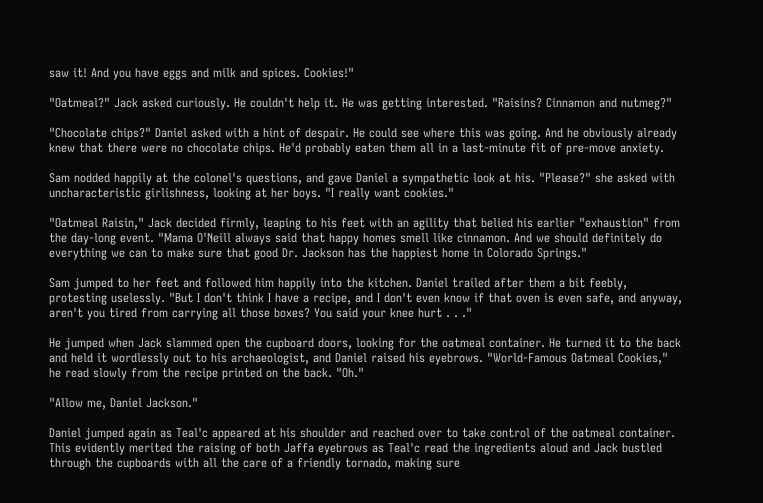saw it! And you have eggs and milk and spices. Cookies!"

"Oatmeal?" Jack asked curiously. He couldn't help it. He was getting interested. "Raisins? Cinnamon and nutmeg?"

"Chocolate chips?" Daniel asked with a hint of despair. He could see where this was going. And he obviously already knew that there were no chocolate chips. He'd probably eaten them all in a last-minute fit of pre-move anxiety.

Sam nodded happily at the colonel's questions, and gave Daniel a sympathetic look at his. "Please?" she asked with uncharacteristic girlishness, looking at her boys. "I really want cookies."

"Oatmeal Raisin," Jack decided firmly, leaping to his feet with an agility that belied his earlier "exhaustion" from the day-long event. "Mama O'Neill always said that happy homes smell like cinnamon. And we should definitely do everything we can to make sure that good Dr. Jackson has the happiest home in Colorado Springs."

Sam jumped to her feet and followed him happily into the kitchen. Daniel trailed after them a bit feebly, protesting uselessly. "But I don't think I have a recipe, and I don't even know if that oven is even safe, and anyway, aren't you tired from carrying all those boxes? You said your knee hurt . . ."

He jumped when Jack slammed open the cupboard doors, looking for the oatmeal container. He turned it to the back and held it wordlessly out to his archaeologist, and Daniel raised his eyebrows. "World-Famous Oatmeal Cookies," he read slowly from the recipe printed on the back. "Oh."

"Allow me, Daniel Jackson."

Daniel jumped again as Teal'c appeared at his shoulder and reached over to take control of the oatmeal container. This evidently merited the raising of both Jaffa eyebrows as Teal'c read the ingredients aloud and Jack bustled through the cupboards with all the care of a friendly tornado, making sure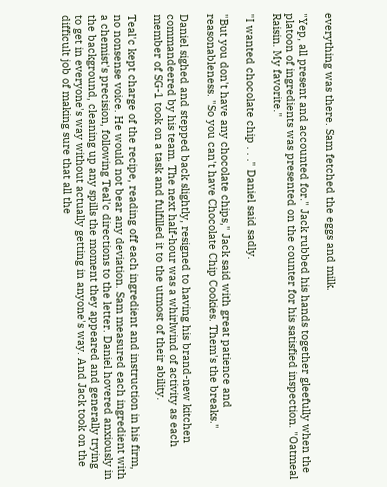everything was there. Sam fetched the eggs and milk.

"Yep, all present and accounted for." Jack rubbed his hands together gleefully when the platoon of ingredients was presented on the counter for his satisfied inspection. "Oatmeal Raisin. My favorite."

"I wanted chocolate chip . . ." Daniel said sadly.

"But you don't have any chocolate chips," Jack said with great patience and reasonableness. "So you can't have Chocolate Chip Cookies. Them's the breaks."

Daniel sighed and stepped back slightly, resigned to having his brand-new kitchen commandeered by his team. The next half-hour was a whirlwind of activity as each member of SG-1 took on a task and fulfilled it to the utmost of their ability.

Teal'c kept charge of the recipe, reading off each ingredient and instruction in his firm, no nonsense voice. He would not bear any deviation. Sam measured each ingredient with a chemist's precision, following Teal'c directions to the letter. Daniel hovered anxiously in the background, cleaning up any spills the moment they appeared and generally trying to get in everyone's way without actually getting in anyone's way. And Jack took on the difficult job of making sure that all the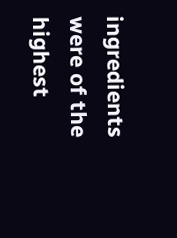ingredients were of the highest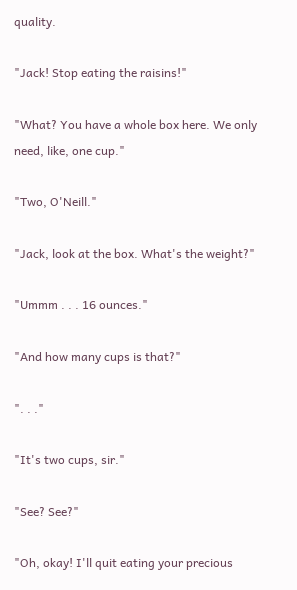quality.

"Jack! Stop eating the raisins!"

"What? You have a whole box here. We only need, like, one cup."

"Two, O'Neill."

"Jack, look at the box. What's the weight?"

"Ummm . . . 16 ounces."

"And how many cups is that?"

". . ."

"It's two cups, sir."

"See? See?"

"Oh, okay! I'll quit eating your precious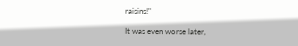raisins!"

It was even worse later,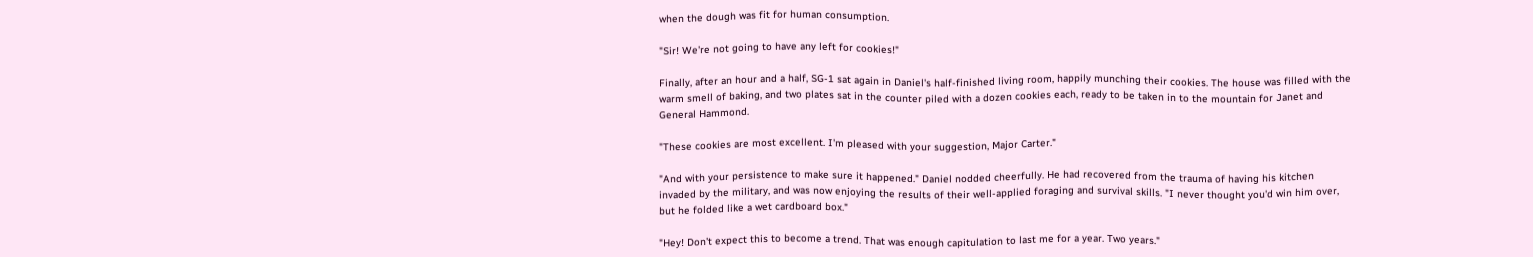when the dough was fit for human consumption.

"Sir! We're not going to have any left for cookies!"

Finally, after an hour and a half, SG-1 sat again in Daniel's half-finished living room, happily munching their cookies. The house was filled with the warm smell of baking, and two plates sat in the counter piled with a dozen cookies each, ready to be taken in to the mountain for Janet and General Hammond.

"These cookies are most excellent. I'm pleased with your suggestion, Major Carter."

"And with your persistence to make sure it happened." Daniel nodded cheerfully. He had recovered from the trauma of having his kitchen invaded by the military, and was now enjoying the results of their well-applied foraging and survival skills. "I never thought you'd win him over, but he folded like a wet cardboard box."

"Hey! Don't expect this to become a trend. That was enough capitulation to last me for a year. Two years."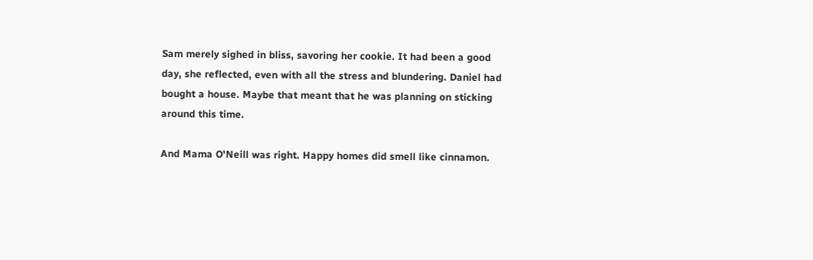Sam merely sighed in bliss, savoring her cookie. It had been a good day, she reflected, even with all the stress and blundering. Daniel had bought a house. Maybe that meant that he was planning on sticking around this time.

And Mama O'Neill was right. Happy homes did smell like cinnamon.